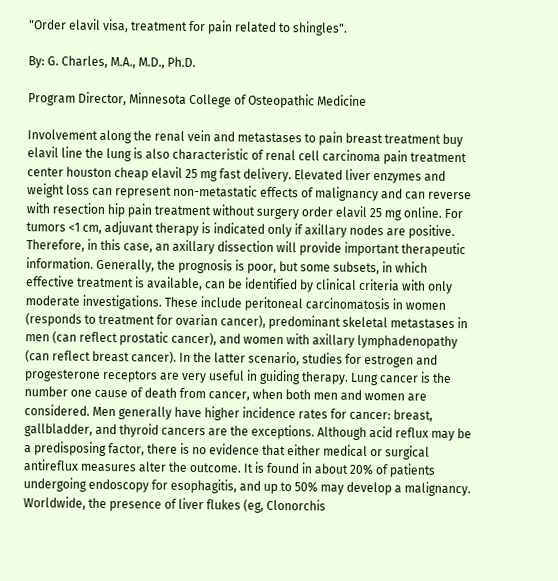"Order elavil visa, treatment for pain related to shingles".

By: G. Charles, M.A., M.D., Ph.D.

Program Director, Minnesota College of Osteopathic Medicine

Involvement along the renal vein and metastases to pain breast treatment buy elavil line the lung is also characteristic of renal cell carcinoma pain treatment center houston cheap elavil 25 mg fast delivery. Elevated liver enzymes and weight loss can represent non-metastatic effects of malignancy and can reverse with resection hip pain treatment without surgery order elavil 25 mg online. For tumors <1 cm, adjuvant therapy is indicated only if axillary nodes are positive. Therefore, in this case, an axillary dissection will provide important therapeutic information. Generally, the prognosis is poor, but some subsets, in which effective treatment is available, can be identified by clinical criteria with only moderate investigations. These include peritoneal carcinomatosis in women (responds to treatment for ovarian cancer), predominant skeletal metastases in men (can reflect prostatic cancer), and women with axillary lymphadenopathy (can reflect breast cancer). In the latter scenario, studies for estrogen and progesterone receptors are very useful in guiding therapy. Lung cancer is the number one cause of death from cancer, when both men and women are considered. Men generally have higher incidence rates for cancer: breast, gallbladder, and thyroid cancers are the exceptions. Although acid reflux may be a predisposing factor, there is no evidence that either medical or surgical antireflux measures alter the outcome. It is found in about 20% of patients undergoing endoscopy for esophagitis, and up to 50% may develop a malignancy. Worldwide, the presence of liver flukes (eg, Clonorchis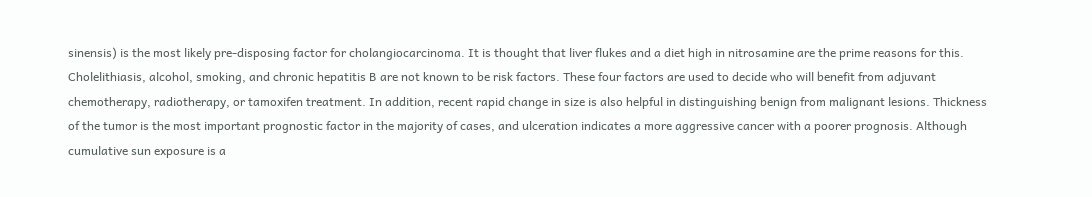sinensis) is the most likely pre-disposing factor for cholangiocarcinoma. It is thought that liver flukes and a diet high in nitrosamine are the prime reasons for this. Cholelithiasis, alcohol, smoking, and chronic hepatitis B are not known to be risk factors. These four factors are used to decide who will benefit from adjuvant chemotherapy, radiotherapy, or tamoxifen treatment. In addition, recent rapid change in size is also helpful in distinguishing benign from malignant lesions. Thickness of the tumor is the most important prognostic factor in the majority of cases, and ulceration indicates a more aggressive cancer with a poorer prognosis. Although cumulative sun exposure is a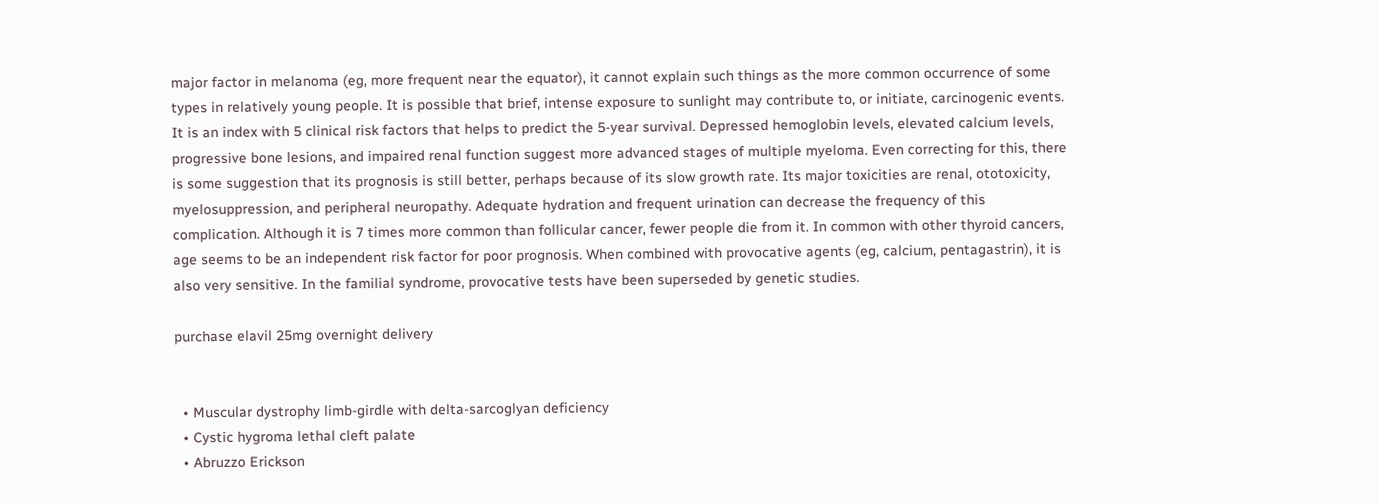major factor in melanoma (eg, more frequent near the equator), it cannot explain such things as the more common occurrence of some types in relatively young people. It is possible that brief, intense exposure to sunlight may contribute to, or initiate, carcinogenic events. It is an index with 5 clinical risk factors that helps to predict the 5-year survival. Depressed hemoglobin levels, elevated calcium levels, progressive bone lesions, and impaired renal function suggest more advanced stages of multiple myeloma. Even correcting for this, there is some suggestion that its prognosis is still better, perhaps because of its slow growth rate. Its major toxicities are renal, ototoxicity, myelosuppression, and peripheral neuropathy. Adequate hydration and frequent urination can decrease the frequency of this complication. Although it is 7 times more common than follicular cancer, fewer people die from it. In common with other thyroid cancers, age seems to be an independent risk factor for poor prognosis. When combined with provocative agents (eg, calcium, pentagastrin), it is also very sensitive. In the familial syndrome, provocative tests have been superseded by genetic studies.

purchase elavil 25mg overnight delivery


  • Muscular dystrophy limb-girdle with delta-sarcoglyan deficiency
  • Cystic hygroma lethal cleft palate
  • Abruzzo Erickson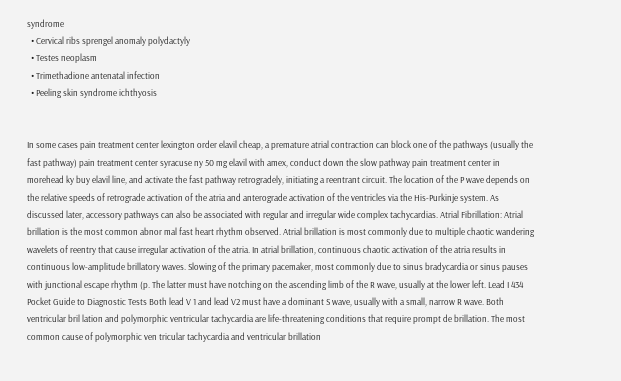syndrome
  • Cervical ribs sprengel anomaly polydactyly
  • Testes neoplasm
  • Trimethadione antenatal infection
  • Peeling skin syndrome ichthyosis


In some cases pain treatment center lexington order elavil cheap, a premature atrial contraction can block one of the pathways (usually the fast pathway) pain treatment center syracuse ny 50 mg elavil with amex, conduct down the slow pathway pain treatment center in morehead ky buy elavil line, and activate the fast pathway retrogradely, initiating a reentrant circuit. The location of the P wave depends on the relative speeds of retrograde activation of the atria and anterograde activation of the ventricles via the His-Purkinje system. As discussed later, accessory pathways can also be associated with regular and irregular wide complex tachycardias. Atrial Fibrillation: Atrial brillation is the most common abnor mal fast heart rhythm observed. Atrial brillation is most commonly due to multiple chaotic wandering wavelets of reentry that cause irregular activation of the atria. In atrial brillation, continuous chaotic activation of the atria results in continuous low-amplitude brillatory waves. Slowing of the primary pacemaker, most commonly due to sinus bradycardia or sinus pauses with junctional escape rhythm (p. The latter must have notching on the ascending limb of the R wave, usually at the lower left. Lead I 434 Pocket Guide to Diagnostic Tests Both lead V 1 and lead V2 must have a dominant S wave, usually with a small, narrow R wave. Both ventricular bril lation and polymorphic ventricular tachycardia are life-threatening conditions that require prompt de brillation. The most common cause of polymorphic ven tricular tachycardia and ventricular brillation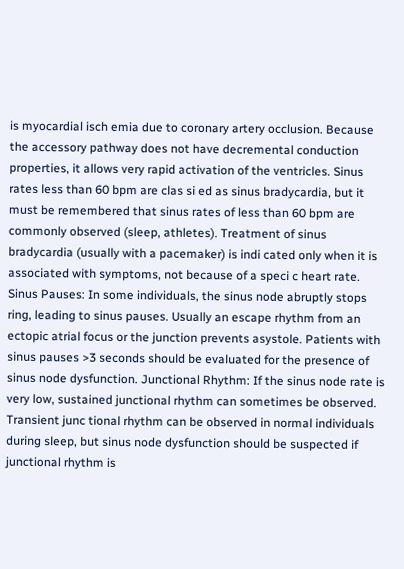is myocardial isch emia due to coronary artery occlusion. Because the accessory pathway does not have decremental conduction properties, it allows very rapid activation of the ventricles. Sinus rates less than 60 bpm are clas si ed as sinus bradycardia, but it must be remembered that sinus rates of less than 60 bpm are commonly observed (sleep, athletes). Treatment of sinus bradycardia (usually with a pacemaker) is indi cated only when it is associated with symptoms, not because of a speci c heart rate. Sinus Pauses: In some individuals, the sinus node abruptly stops ring, leading to sinus pauses. Usually an escape rhythm from an ectopic atrial focus or the junction prevents asystole. Patients with sinus pauses >3 seconds should be evaluated for the presence of sinus node dysfunction. Junctional Rhythm: If the sinus node rate is very low, sustained junctional rhythm can sometimes be observed. Transient junc tional rhythm can be observed in normal individuals during sleep, but sinus node dysfunction should be suspected if junctional rhythm is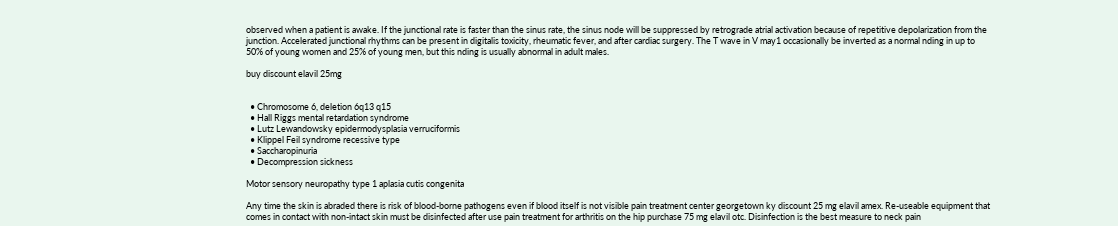observed when a patient is awake. If the junctional rate is faster than the sinus rate, the sinus node will be suppressed by retrograde atrial activation because of repetitive depolarization from the junction. Accelerated junctional rhythms can be present in digitalis toxicity, rheumatic fever, and after cardiac surgery. The T wave in V may1 occasionally be inverted as a normal nding in up to 50% of young women and 25% of young men, but this nding is usually abnormal in adult males.

buy discount elavil 25mg


  • Chromosome 6, deletion 6q13 q15
  • Hall Riggs mental retardation syndrome
  • Lutz Lewandowsky epidermodysplasia verruciformis
  • Klippel Feil syndrome recessive type
  • Saccharopinuria
  • Decompression sickness

Motor sensory neuropathy type 1 aplasia cutis congenita

Any time the skin is abraded there is risk of blood-borne pathogens even if blood itself is not visible pain treatment center georgetown ky discount 25 mg elavil amex. Re-useable equipment that comes in contact with non-intact skin must be disinfected after use pain treatment for arthritis on the hip purchase 75 mg elavil otc. Disinfection is the best measure to neck pain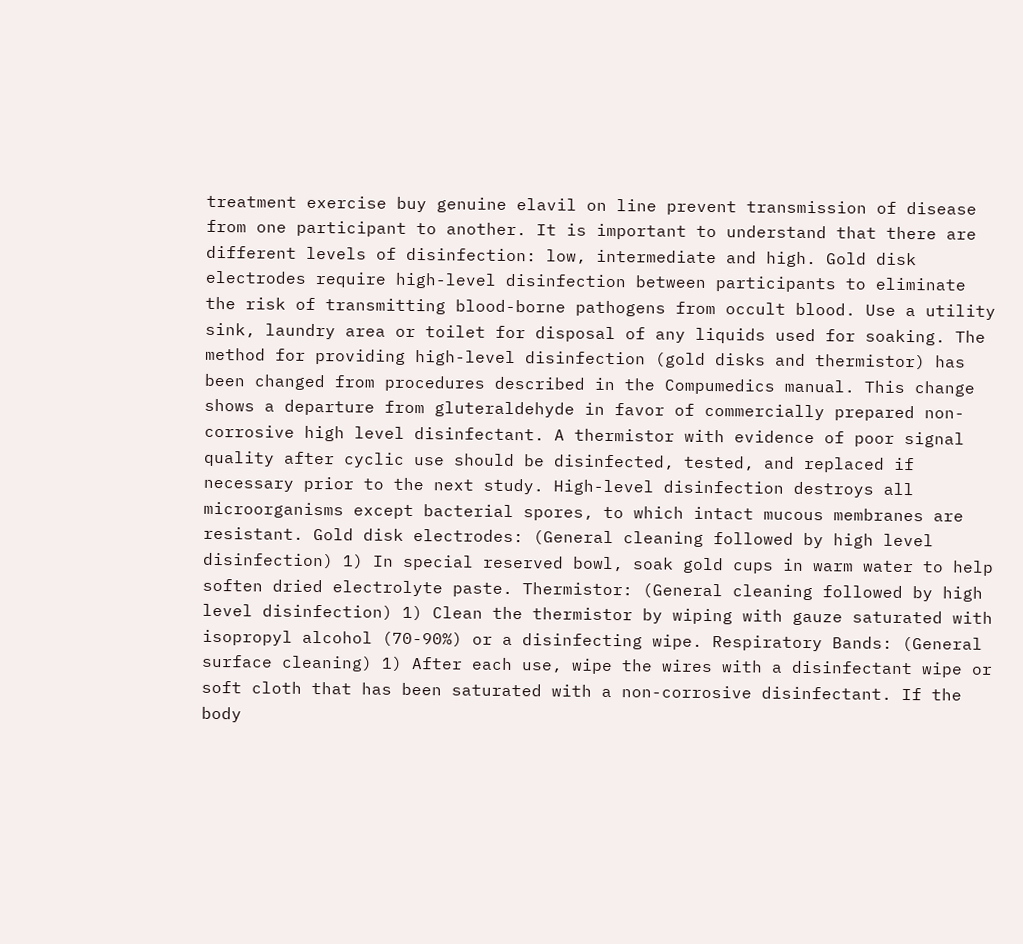treatment exercise buy genuine elavil on line prevent transmission of disease from one participant to another. It is important to understand that there are different levels of disinfection: low, intermediate and high. Gold disk electrodes require high-level disinfection between participants to eliminate the risk of transmitting blood-borne pathogens from occult blood. Use a utility sink, laundry area or toilet for disposal of any liquids used for soaking. The method for providing high-level disinfection (gold disks and thermistor) has been changed from procedures described in the Compumedics manual. This change shows a departure from gluteraldehyde in favor of commercially prepared non-corrosive high level disinfectant. A thermistor with evidence of poor signal quality after cyclic use should be disinfected, tested, and replaced if necessary prior to the next study. High-level disinfection destroys all microorganisms except bacterial spores, to which intact mucous membranes are resistant. Gold disk electrodes: (General cleaning followed by high level disinfection) 1) In special reserved bowl, soak gold cups in warm water to help soften dried electrolyte paste. Thermistor: (General cleaning followed by high level disinfection) 1) Clean the thermistor by wiping with gauze saturated with isopropyl alcohol (70-90%) or a disinfecting wipe. Respiratory Bands: (General surface cleaning) 1) After each use, wipe the wires with a disinfectant wipe or soft cloth that has been saturated with a non-corrosive disinfectant. If the body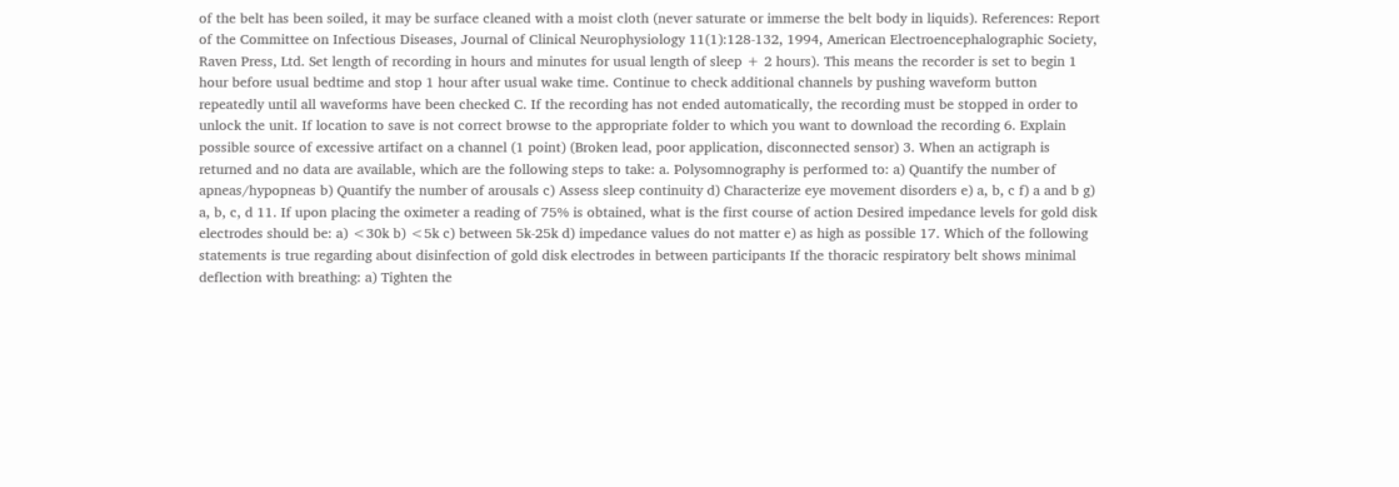of the belt has been soiled, it may be surface cleaned with a moist cloth (never saturate or immerse the belt body in liquids). References: Report of the Committee on Infectious Diseases, Journal of Clinical Neurophysiology 11(1):128-132, 1994, American Electroencephalographic Society, Raven Press, Ltd. Set length of recording in hours and minutes for usual length of sleep + 2 hours). This means the recorder is set to begin 1 hour before usual bedtime and stop 1 hour after usual wake time. Continue to check additional channels by pushing waveform button repeatedly until all waveforms have been checked C. If the recording has not ended automatically, the recording must be stopped in order to unlock the unit. If location to save is not correct browse to the appropriate folder to which you want to download the recording 6. Explain possible source of excessive artifact on a channel (1 point) (Broken lead, poor application, disconnected sensor) 3. When an actigraph is returned and no data are available, which are the following steps to take: a. Polysomnography is performed to: a) Quantify the number of apneas/hypopneas b) Quantify the number of arousals c) Assess sleep continuity d) Characterize eye movement disorders e) a, b, c f) a and b g) a, b, c, d 11. If upon placing the oximeter a reading of 75% is obtained, what is the first course of action Desired impedance levels for gold disk electrodes should be: a) <30k b) <5k c) between 5k-25k d) impedance values do not matter e) as high as possible 17. Which of the following statements is true regarding about disinfection of gold disk electrodes in between participants If the thoracic respiratory belt shows minimal deflection with breathing: a) Tighten the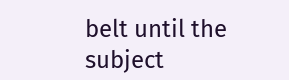belt until the subject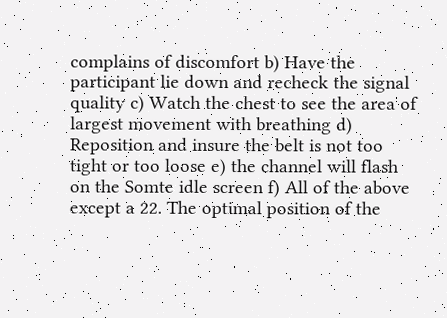complains of discomfort b) Have the participant lie down and recheck the signal quality c) Watch the chest to see the area of largest movement with breathing d) Reposition and insure the belt is not too tight or too loose e) the channel will flash on the Somte idle screen f) All of the above except a 22. The optimal position of the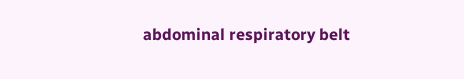abdominal respiratory belt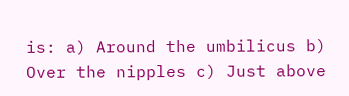is: a) Around the umbilicus b) Over the nipples c) Just above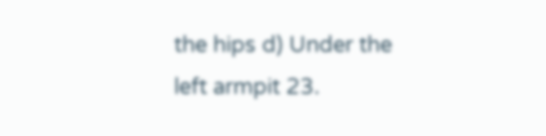the hips d) Under the left armpit 23.